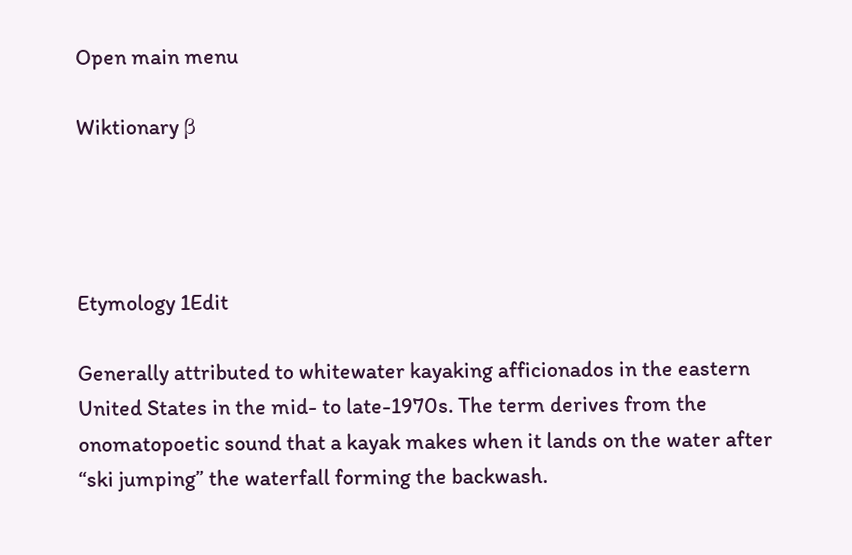Open main menu

Wiktionary β




Etymology 1Edit

Generally attributed to whitewater kayaking afficionados in the eastern United States in the mid- to late-1970s. The term derives from the onomatopoetic sound that a kayak makes when it lands on the water after “ski jumping” the waterfall forming the backwash.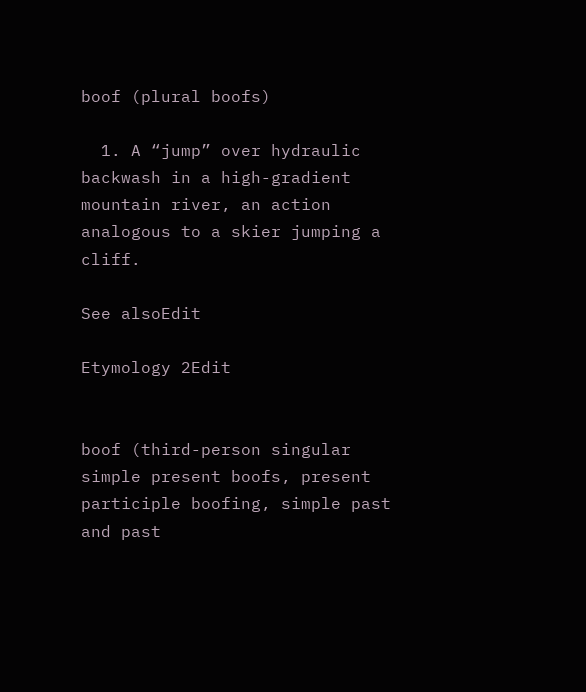boof (plural boofs)

  1. A “jump” over hydraulic backwash in a high-gradient mountain river, an action analogous to a skier jumping a cliff.

See alsoEdit

Etymology 2Edit


boof (third-person singular simple present boofs, present participle boofing, simple past and past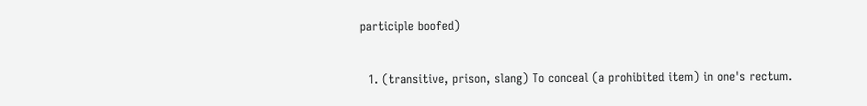participle boofed)

  1. (transitive, prison, slang) To conceal (a prohibited item) in one's rectum.